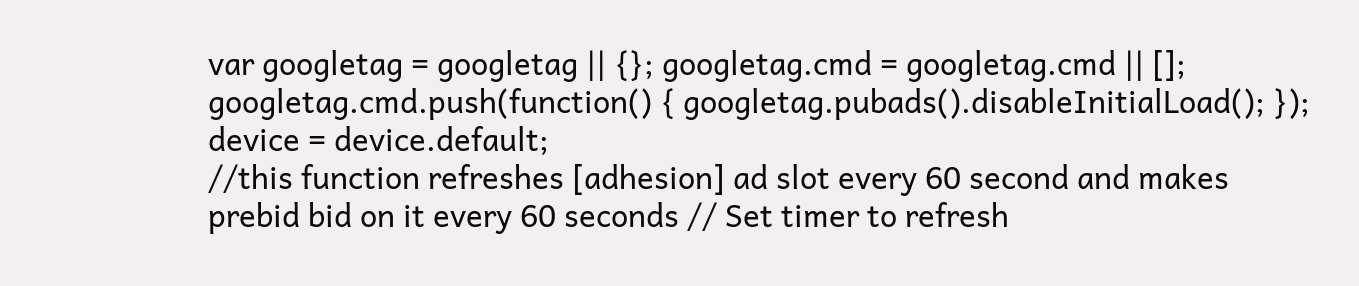var googletag = googletag || {}; googletag.cmd = googletag.cmd || []; googletag.cmd.push(function() { googletag.pubads().disableInitialLoad(); });
device = device.default;
//this function refreshes [adhesion] ad slot every 60 second and makes prebid bid on it every 60 seconds // Set timer to refresh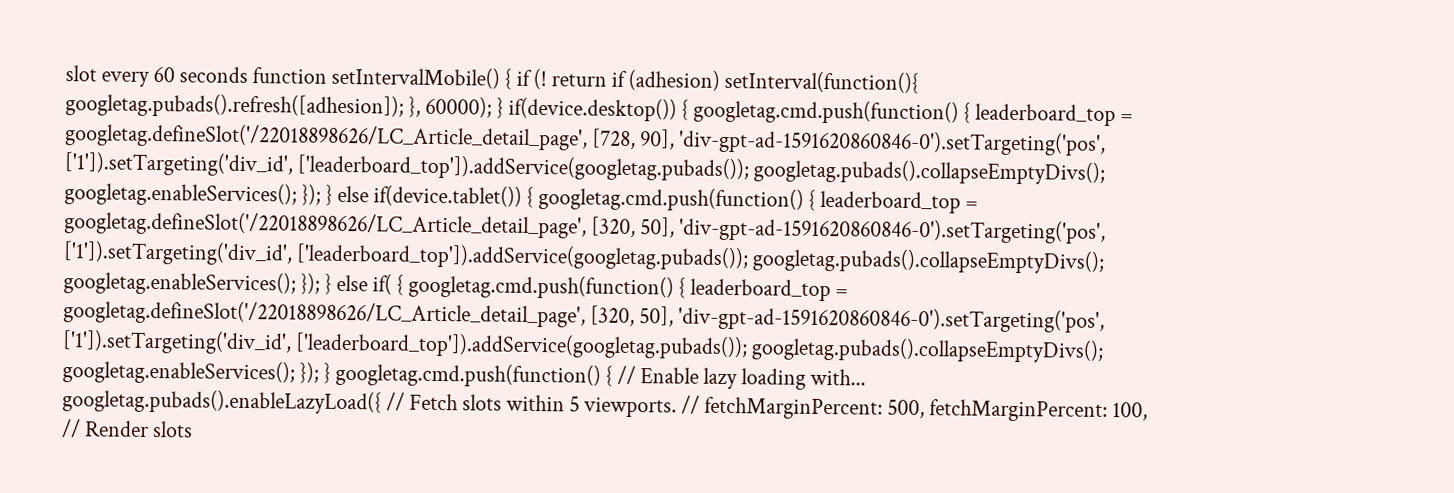slot every 60 seconds function setIntervalMobile() { if (! return if (adhesion) setInterval(function(){ googletag.pubads().refresh([adhesion]); }, 60000); } if(device.desktop()) { googletag.cmd.push(function() { leaderboard_top = googletag.defineSlot('/22018898626/LC_Article_detail_page', [728, 90], 'div-gpt-ad-1591620860846-0').setTargeting('pos', ['1']).setTargeting('div_id', ['leaderboard_top']).addService(googletag.pubads()); googletag.pubads().collapseEmptyDivs(); googletag.enableServices(); }); } else if(device.tablet()) { googletag.cmd.push(function() { leaderboard_top = googletag.defineSlot('/22018898626/LC_Article_detail_page', [320, 50], 'div-gpt-ad-1591620860846-0').setTargeting('pos', ['1']).setTargeting('div_id', ['leaderboard_top']).addService(googletag.pubads()); googletag.pubads().collapseEmptyDivs(); googletag.enableServices(); }); } else if( { googletag.cmd.push(function() { leaderboard_top = googletag.defineSlot('/22018898626/LC_Article_detail_page', [320, 50], 'div-gpt-ad-1591620860846-0').setTargeting('pos', ['1']).setTargeting('div_id', ['leaderboard_top']).addService(googletag.pubads()); googletag.pubads().collapseEmptyDivs(); googletag.enableServices(); }); } googletag.cmd.push(function() { // Enable lazy loading with... googletag.pubads().enableLazyLoad({ // Fetch slots within 5 viewports. // fetchMarginPercent: 500, fetchMarginPercent: 100, // Render slots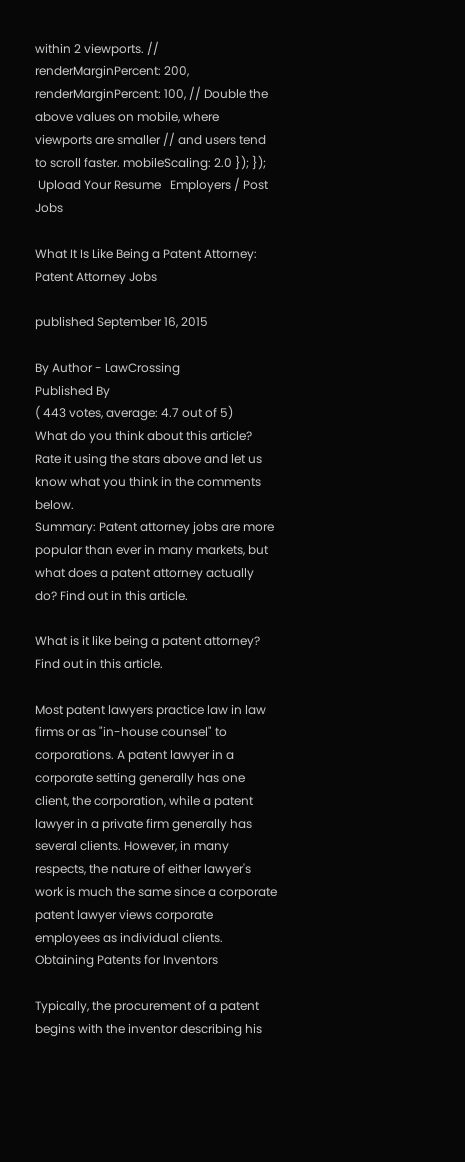within 2 viewports. // renderMarginPercent: 200, renderMarginPercent: 100, // Double the above values on mobile, where viewports are smaller // and users tend to scroll faster. mobileScaling: 2.0 }); });
 Upload Your Resume   Employers / Post Jobs

What It Is Like Being a Patent Attorney: Patent Attorney Jobs

published September 16, 2015

By Author - LawCrossing
Published By
( 443 votes, average: 4.7 out of 5)
What do you think about this article? Rate it using the stars above and let us know what you think in the comments below.
Summary: Patent attorney jobs are more popular than ever in many markets, but what does a patent attorney actually do? Find out in this article.

What is it like being a patent attorney? Find out in this article.

Most patent lawyers practice law in law firms or as "in-house counsel" to corporations. A patent lawyer in a corporate setting generally has one client, the corporation, while a patent lawyer in a private firm generally has several clients. However, in many respects, the nature of either lawyer's work is much the same since a corporate patent lawyer views corporate employees as individual clients.
Obtaining Patents for Inventors

Typically, the procurement of a patent begins with the inventor describing his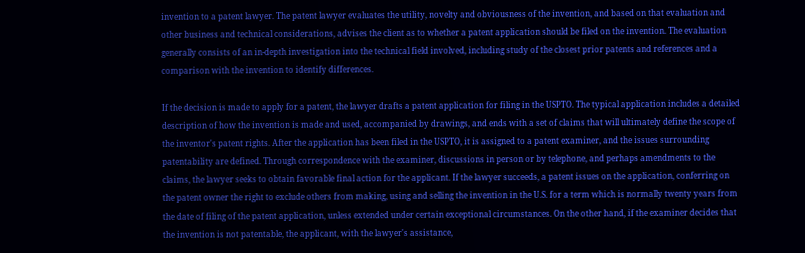invention to a patent lawyer. The patent lawyer evaluates the utility, novelty and obviousness of the invention, and based on that evaluation and other business and technical considerations, advises the client as to whether a patent application should be filed on the invention. The evaluation generally consists of an in-depth investigation into the technical field involved, including study of the closest prior patents and references and a comparison with the invention to identify differences.

If the decision is made to apply for a patent, the lawyer drafts a patent application for filing in the USPTO. The typical application includes a detailed description of how the invention is made and used, accompanied by drawings, and ends with a set of claims that will ultimately define the scope of the inventor's patent rights. After the application has been filed in the USPTO, it is assigned to a patent examiner, and the issues surrounding patentability are defined. Through correspondence with the examiner, discussions in person or by telephone, and perhaps amendments to the claims, the lawyer seeks to obtain favorable final action for the applicant. If the lawyer succeeds, a patent issues on the application, conferring on the patent owner the right to exclude others from making, using and selling the invention in the U.S. for a term which is normally twenty years from the date of filing of the patent application, unless extended under certain exceptional circumstances. On the other hand, if the examiner decides that the invention is not patentable, the applicant, with the lawyer's assistance,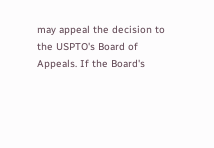may appeal the decision to the USPTO's Board of Appeals. If the Board's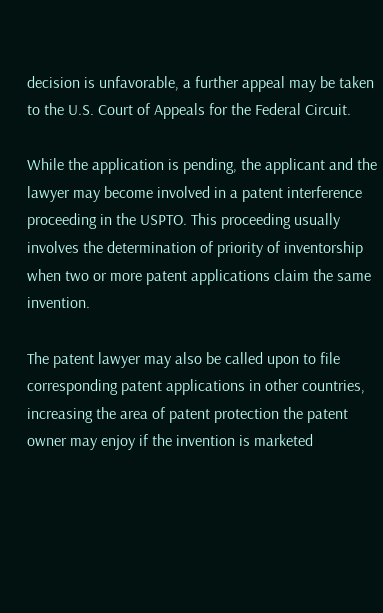decision is unfavorable, a further appeal may be taken to the U.S. Court of Appeals for the Federal Circuit.

While the application is pending, the applicant and the lawyer may become involved in a patent interference proceeding in the USPTO. This proceeding usually involves the determination of priority of inventorship when two or more patent applications claim the same invention.

The patent lawyer may also be called upon to file corresponding patent applications in other countries, increasing the area of patent protection the patent owner may enjoy if the invention is marketed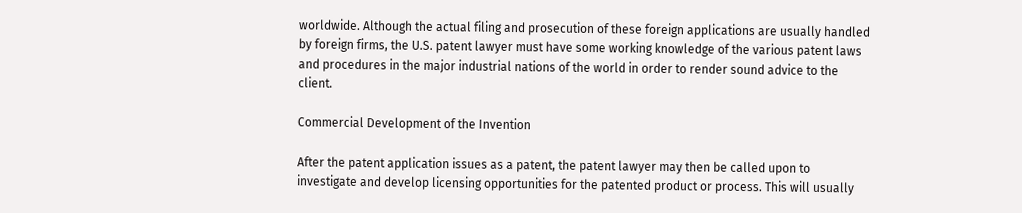worldwide. Although the actual filing and prosecution of these foreign applications are usually handled by foreign firms, the U.S. patent lawyer must have some working knowledge of the various patent laws and procedures in the major industrial nations of the world in order to render sound advice to the client.

Commercial Development of the Invention

After the patent application issues as a patent, the patent lawyer may then be called upon to investigate and develop licensing opportunities for the patented product or process. This will usually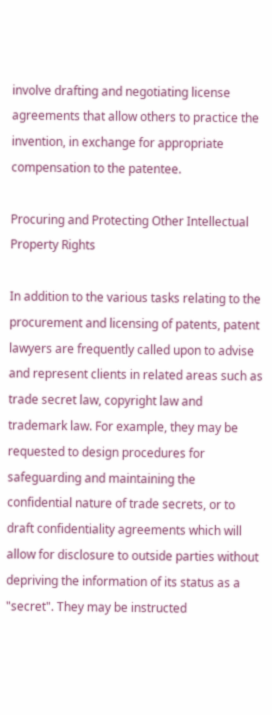involve drafting and negotiating license agreements that allow others to practice the invention, in exchange for appropriate compensation to the patentee.

Procuring and Protecting Other Intellectual Property Rights

In addition to the various tasks relating to the procurement and licensing of patents, patent lawyers are frequently called upon to advise and represent clients in related areas such as trade secret law, copyright law and trademark law. For example, they may be requested to design procedures for safeguarding and maintaining the confidential nature of trade secrets, or to draft confidentiality agreements which will allow for disclosure to outside parties without depriving the information of its status as a "secret". They may be instructed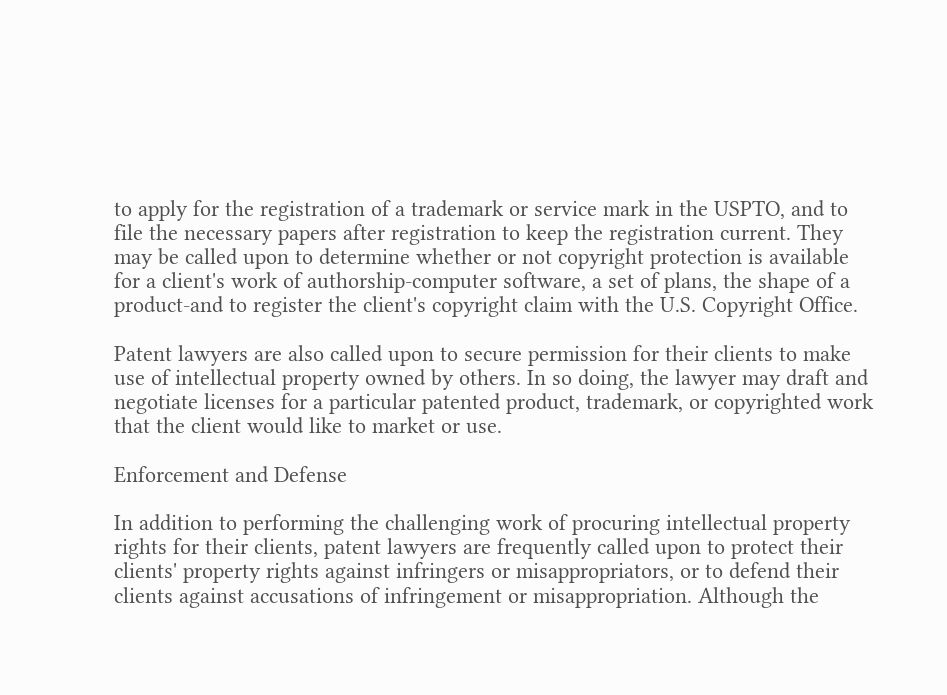to apply for the registration of a trademark or service mark in the USPTO, and to file the necessary papers after registration to keep the registration current. They may be called upon to determine whether or not copyright protection is available for a client's work of authorship-computer software, a set of plans, the shape of a product-and to register the client's copyright claim with the U.S. Copyright Office.

Patent lawyers are also called upon to secure permission for their clients to make use of intellectual property owned by others. In so doing, the lawyer may draft and negotiate licenses for a particular patented product, trademark, or copyrighted work that the client would like to market or use.

Enforcement and Defense

In addition to performing the challenging work of procuring intellectual property rights for their clients, patent lawyers are frequently called upon to protect their clients' property rights against infringers or misappropriators, or to defend their clients against accusations of infringement or misappropriation. Although the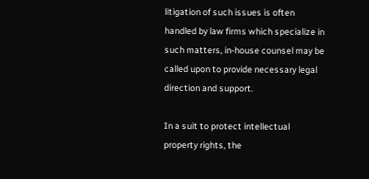litigation of such issues is often handled by law firms which specialize in such matters, in-house counsel may be called upon to provide necessary legal direction and support.

In a suit to protect intellectual property rights, the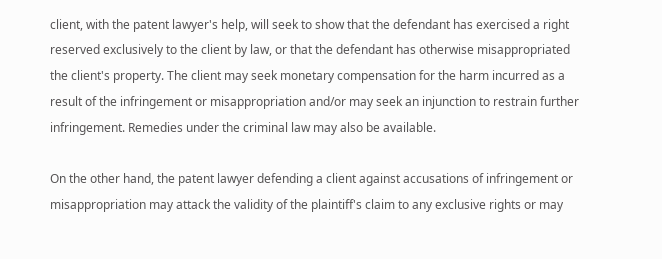client, with the patent lawyer's help, will seek to show that the defendant has exercised a right reserved exclusively to the client by law, or that the defendant has otherwise misappropriated the client's property. The client may seek monetary compensation for the harm incurred as a result of the infringement or misappropriation and/or may seek an injunction to restrain further infringement. Remedies under the criminal law may also be available.

On the other hand, the patent lawyer defending a client against accusations of infringement or misappropriation may attack the validity of the plaintiff's claim to any exclusive rights or may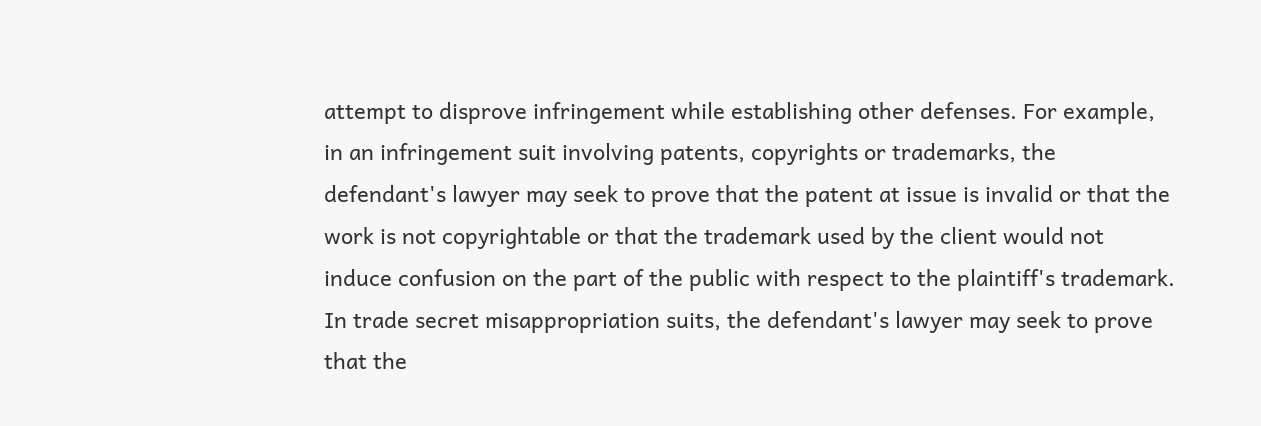attempt to disprove infringement while establishing other defenses. For example, in an infringement suit involving patents, copyrights or trademarks, the defendant's lawyer may seek to prove that the patent at issue is invalid or that the work is not copyrightable or that the trademark used by the client would not induce confusion on the part of the public with respect to the plaintiff's trademark. In trade secret misappropriation suits, the defendant's lawyer may seek to prove that the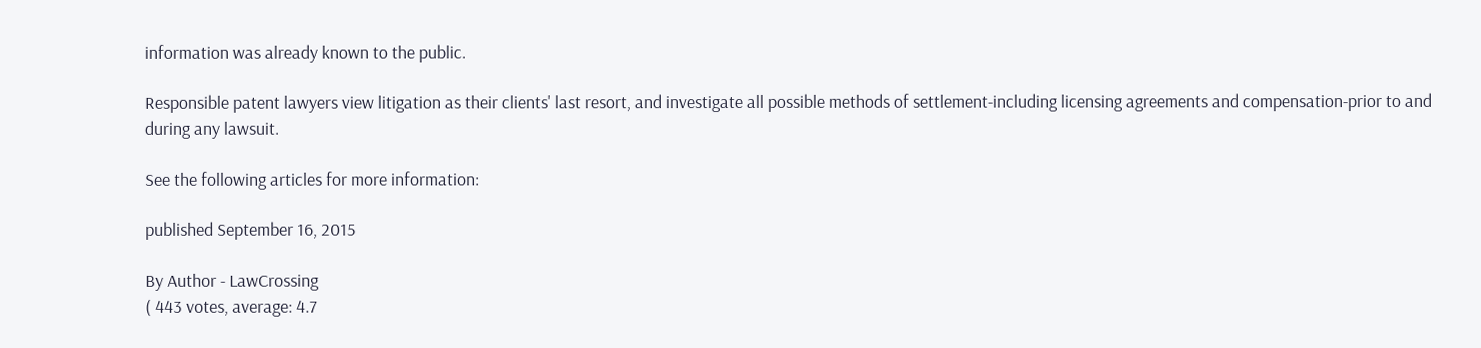information was already known to the public.

Responsible patent lawyers view litigation as their clients' last resort, and investigate all possible methods of settlement-including licensing agreements and compensation-prior to and during any lawsuit.

See the following articles for more information:

published September 16, 2015

By Author - LawCrossing
( 443 votes, average: 4.7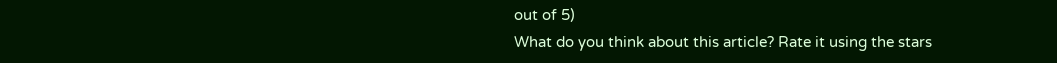out of 5)
What do you think about this article? Rate it using the stars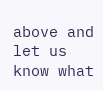above and let us know what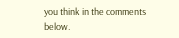you think in the comments below.